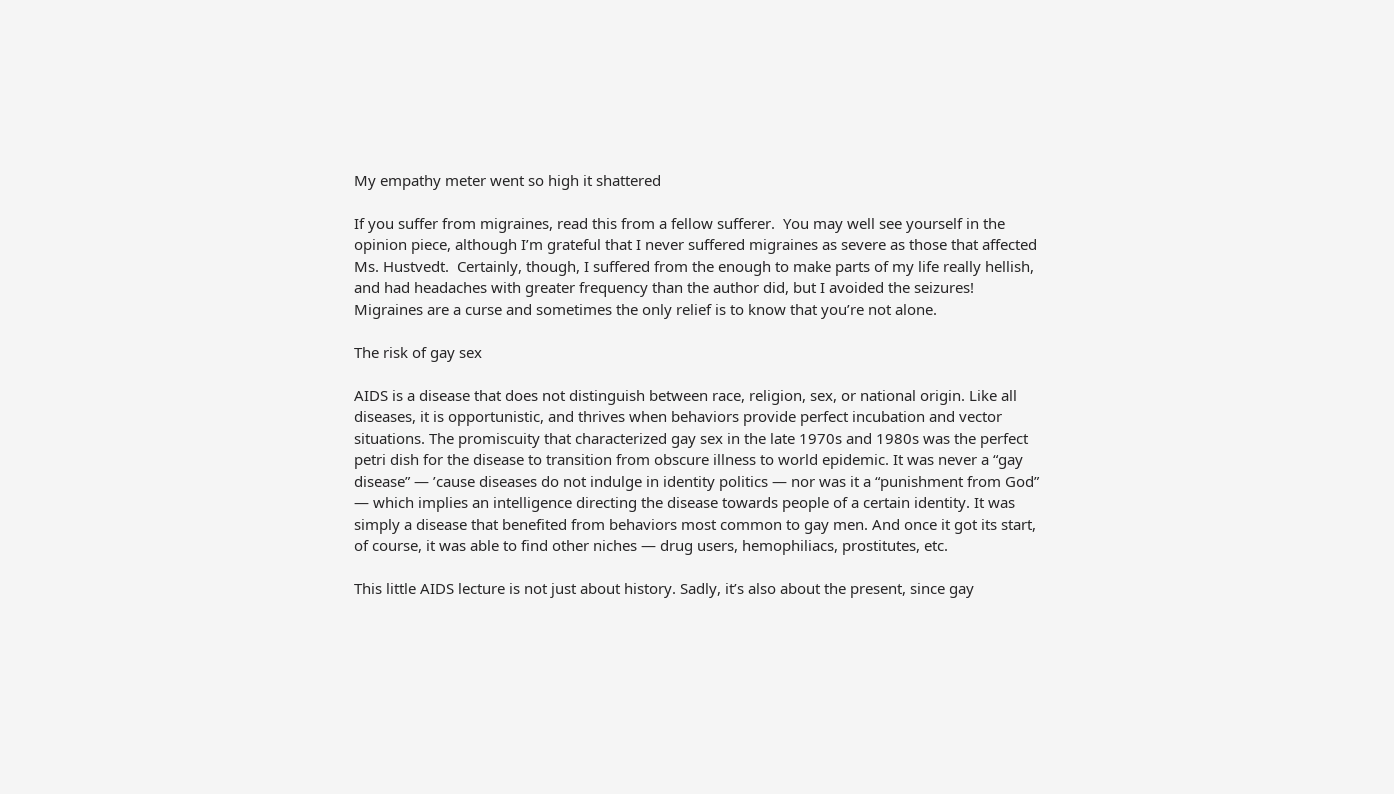My empathy meter went so high it shattered

If you suffer from migraines, read this from a fellow sufferer.  You may well see yourself in the opinion piece, although I’m grateful that I never suffered migraines as severe as those that affected Ms. Hustvedt.  Certainly, though, I suffered from the enough to make parts of my life really hellish, and had headaches with greater frequency than the author did, but I avoided the seizures!  Migraines are a curse and sometimes the only relief is to know that you’re not alone.

The risk of gay sex

AIDS is a disease that does not distinguish between race, religion, sex, or national origin. Like all diseases, it is opportunistic, and thrives when behaviors provide perfect incubation and vector situations. The promiscuity that characterized gay sex in the late 1970s and 1980s was the perfect petri dish for the disease to transition from obscure illness to world epidemic. It was never a “gay disease” — ’cause diseases do not indulge in identity politics — nor was it a “punishment from God” — which implies an intelligence directing the disease towards people of a certain identity. It was simply a disease that benefited from behaviors most common to gay men. And once it got its start, of course, it was able to find other niches — drug users, hemophiliacs, prostitutes, etc.

This little AIDS lecture is not just about history. Sadly, it’s also about the present, since gay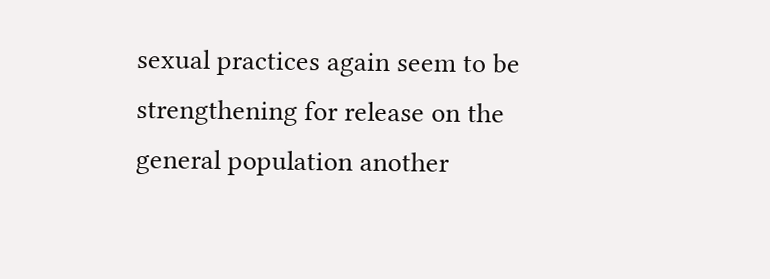sexual practices again seem to be strengthening for release on the general population another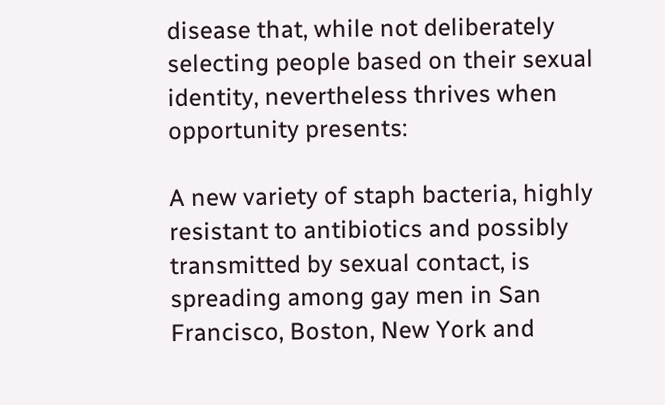disease that, while not deliberately selecting people based on their sexual identity, nevertheless thrives when opportunity presents:

A new variety of staph bacteria, highly resistant to antibiotics and possibly transmitted by sexual contact, is spreading among gay men in San Francisco, Boston, New York and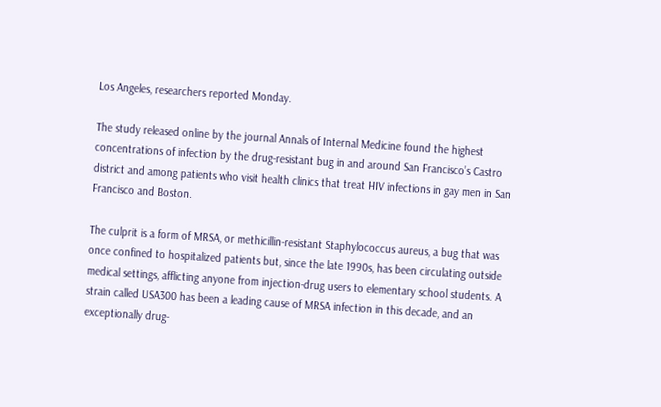Los Angeles, researchers reported Monday.

The study released online by the journal Annals of Internal Medicine found the highest concentrations of infection by the drug-resistant bug in and around San Francisco’s Castro district and among patients who visit health clinics that treat HIV infections in gay men in San Francisco and Boston.

The culprit is a form of MRSA, or methicillin-resistant Staphylococcus aureus, a bug that was once confined to hospitalized patients but, since the late 1990s, has been circulating outside medical settings, afflicting anyone from injection-drug users to elementary school students. A strain called USA300 has been a leading cause of MRSA infection in this decade, and an exceptionally drug-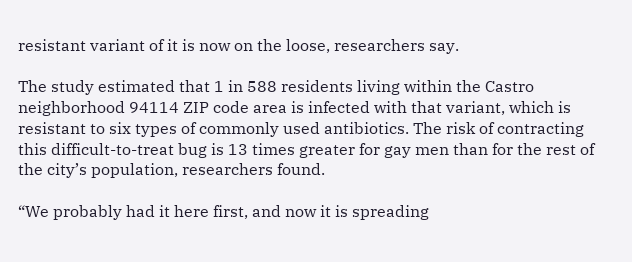resistant variant of it is now on the loose, researchers say.

The study estimated that 1 in 588 residents living within the Castro neighborhood 94114 ZIP code area is infected with that variant, which is resistant to six types of commonly used antibiotics. The risk of contracting this difficult-to-treat bug is 13 times greater for gay men than for the rest of the city’s population, researchers found.

“We probably had it here first, and now it is spreading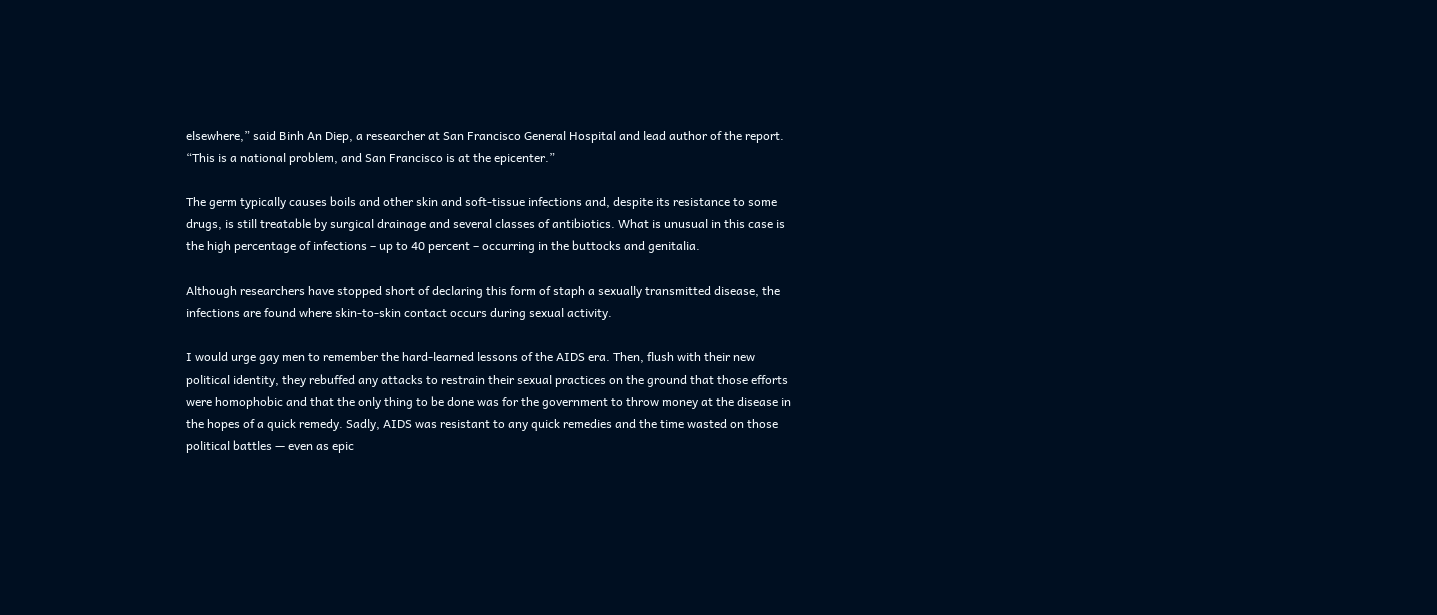elsewhere,” said Binh An Diep, a researcher at San Francisco General Hospital and lead author of the report. “This is a national problem, and San Francisco is at the epicenter.”

The germ typically causes boils and other skin and soft-tissue infections and, despite its resistance to some drugs, is still treatable by surgical drainage and several classes of antibiotics. What is unusual in this case is the high percentage of infections – up to 40 percent – occurring in the buttocks and genitalia.

Although researchers have stopped short of declaring this form of staph a sexually transmitted disease, the infections are found where skin-to-skin contact occurs during sexual activity.

I would urge gay men to remember the hard-learned lessons of the AIDS era. Then, flush with their new political identity, they rebuffed any attacks to restrain their sexual practices on the ground that those efforts were homophobic and that the only thing to be done was for the government to throw money at the disease in the hopes of a quick remedy. Sadly, AIDS was resistant to any quick remedies and the time wasted on those political battles — even as epic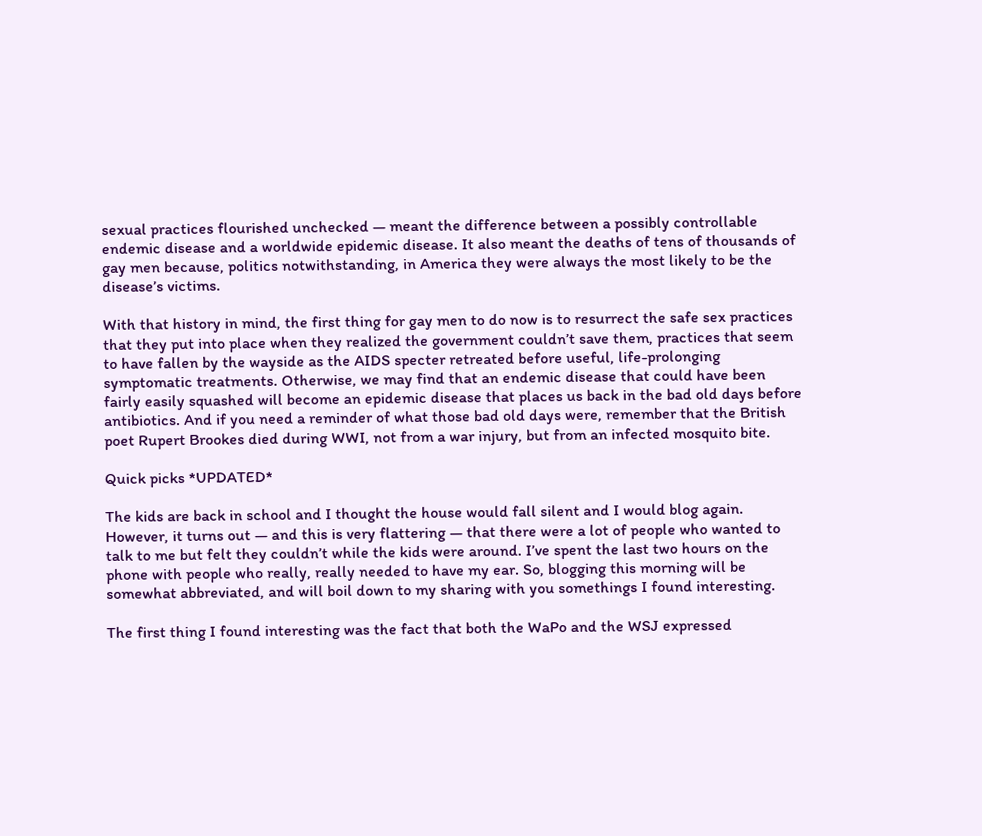sexual practices flourished unchecked — meant the difference between a possibly controllable endemic disease and a worldwide epidemic disease. It also meant the deaths of tens of thousands of gay men because, politics notwithstanding, in America they were always the most likely to be the disease’s victims.

With that history in mind, the first thing for gay men to do now is to resurrect the safe sex practices that they put into place when they realized the government couldn’t save them, practices that seem to have fallen by the wayside as the AIDS specter retreated before useful, life-prolonging symptomatic treatments. Otherwise, we may find that an endemic disease that could have been fairly easily squashed will become an epidemic disease that places us back in the bad old days before antibiotics. And if you need a reminder of what those bad old days were, remember that the British poet Rupert Brookes died during WWI, not from a war injury, but from an infected mosquito bite.

Quick picks *UPDATED*

The kids are back in school and I thought the house would fall silent and I would blog again. However, it turns out — and this is very flattering — that there were a lot of people who wanted to talk to me but felt they couldn’t while the kids were around. I’ve spent the last two hours on the phone with people who really, really needed to have my ear. So, blogging this morning will be somewhat abbreviated, and will boil down to my sharing with you somethings I found interesting.

The first thing I found interesting was the fact that both the WaPo and the WSJ expressed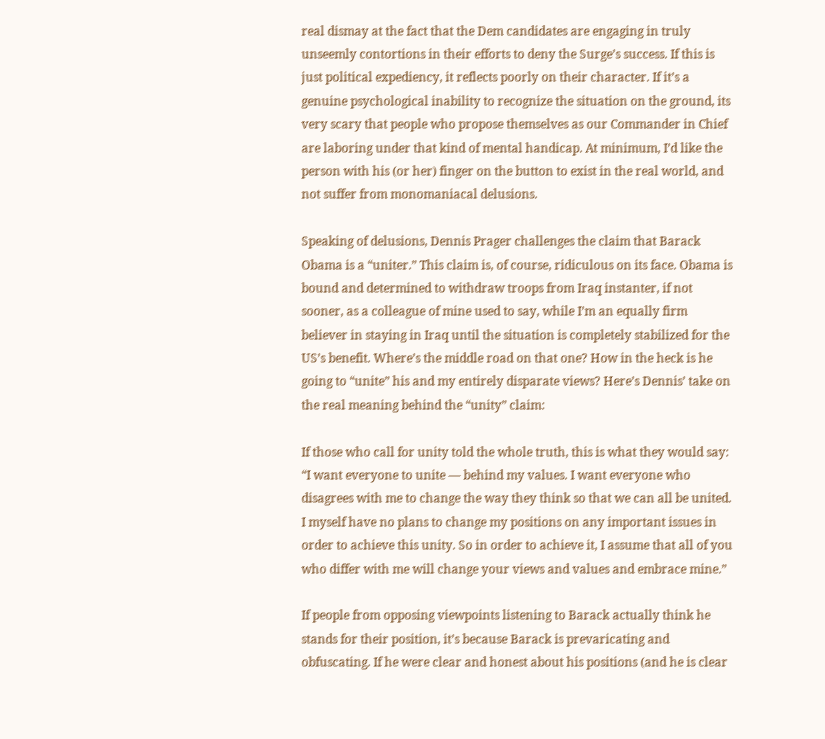real dismay at the fact that the Dem candidates are engaging in truly unseemly contortions in their efforts to deny the Surge’s success. If this is just political expediency, it reflects poorly on their character. If it’s a genuine psychological inability to recognize the situation on the ground, its very scary that people who propose themselves as our Commander in Chief are laboring under that kind of mental handicap. At minimum, I’d like the person with his (or her) finger on the button to exist in the real world, and not suffer from monomaniacal delusions.

Speaking of delusions, Dennis Prager challenges the claim that Barack Obama is a “uniter.” This claim is, of course, ridiculous on its face. Obama is bound and determined to withdraw troops from Iraq instanter, if not sooner, as a colleague of mine used to say, while I’m an equally firm believer in staying in Iraq until the situation is completely stabilized for the US’s benefit. Where’s the middle road on that one? How in the heck is he going to “unite” his and my entirely disparate views? Here’s Dennis’ take on the real meaning behind the “unity” claim:

If those who call for unity told the whole truth, this is what they would say: “I want everyone to unite — behind my values. I want everyone who disagrees with me to change the way they think so that we can all be united. I myself have no plans to change my positions on any important issues in order to achieve this unity. So in order to achieve it, I assume that all of you who differ with me will change your views and values and embrace mine.”

If people from opposing viewpoints listening to Barack actually think he stands for their position, it’s because Barack is prevaricating and obfuscating. If he were clear and honest about his positions (and he is clear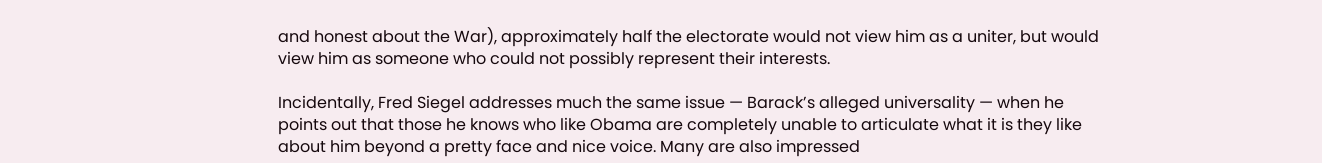and honest about the War), approximately half the electorate would not view him as a uniter, but would view him as someone who could not possibly represent their interests.

Incidentally, Fred Siegel addresses much the same issue — Barack’s alleged universality — when he points out that those he knows who like Obama are completely unable to articulate what it is they like about him beyond a pretty face and nice voice. Many are also impressed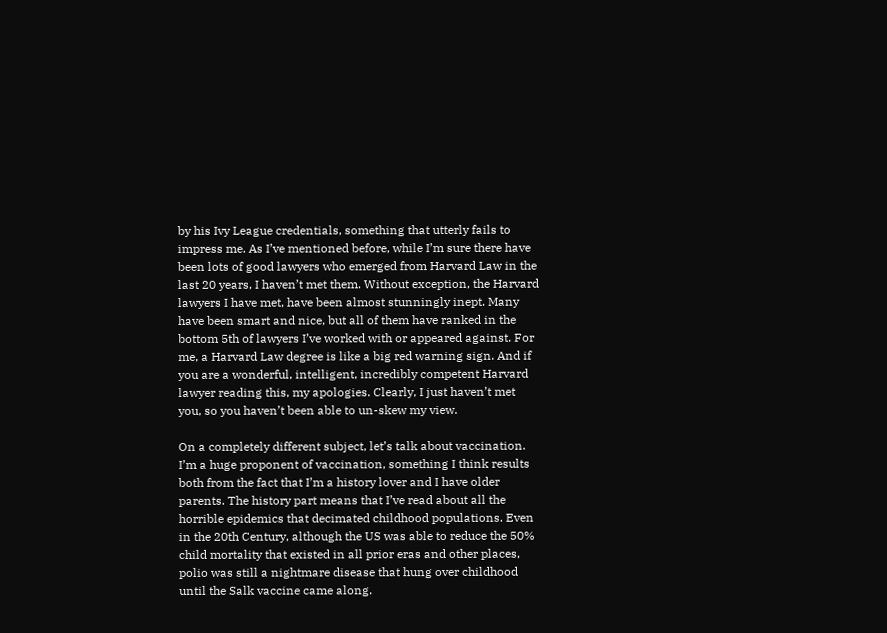by his Ivy League credentials, something that utterly fails to impress me. As I’ve mentioned before, while I’m sure there have been lots of good lawyers who emerged from Harvard Law in the last 20 years, I haven’t met them. Without exception, the Harvard lawyers I have met, have been almost stunningly inept. Many have been smart and nice, but all of them have ranked in the bottom 5th of lawyers I’ve worked with or appeared against. For me, a Harvard Law degree is like a big red warning sign. And if you are a wonderful, intelligent, incredibly competent Harvard lawyer reading this, my apologies. Clearly, I just haven’t met you, so you haven’t been able to un-skew my view.

On a completely different subject, let’s talk about vaccination. I’m a huge proponent of vaccination, something I think results both from the fact that I’m a history lover and I have older parents. The history part means that I’ve read about all the horrible epidemics that decimated childhood populations. Even in the 20th Century, although the US was able to reduce the 50% child mortality that existed in all prior eras and other places, polio was still a nightmare disease that hung over childhood until the Salk vaccine came along.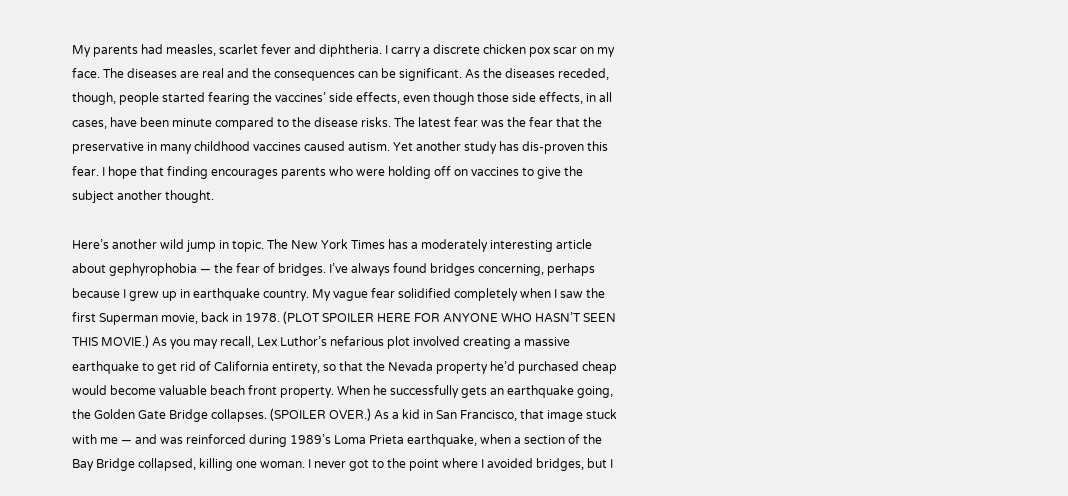My parents had measles, scarlet fever and diphtheria. I carry a discrete chicken pox scar on my face. The diseases are real and the consequences can be significant. As the diseases receded, though, people started fearing the vaccines’ side effects, even though those side effects, in all cases, have been minute compared to the disease risks. The latest fear was the fear that the preservative in many childhood vaccines caused autism. Yet another study has dis-proven this fear. I hope that finding encourages parents who were holding off on vaccines to give the subject another thought.

Here’s another wild jump in topic. The New York Times has a moderately interesting article about gephyrophobia — the fear of bridges. I’ve always found bridges concerning, perhaps because I grew up in earthquake country. My vague fear solidified completely when I saw the first Superman movie, back in 1978. (PLOT SPOILER HERE FOR ANYONE WHO HASN’T SEEN THIS MOVIE.) As you may recall, Lex Luthor’s nefarious plot involved creating a massive earthquake to get rid of California entirety, so that the Nevada property he’d purchased cheap would become valuable beach front property. When he successfully gets an earthquake going, the Golden Gate Bridge collapses. (SPOILER OVER.) As a kid in San Francisco, that image stuck with me — and was reinforced during 1989’s Loma Prieta earthquake, when a section of the Bay Bridge collapsed, killing one woman. I never got to the point where I avoided bridges, but I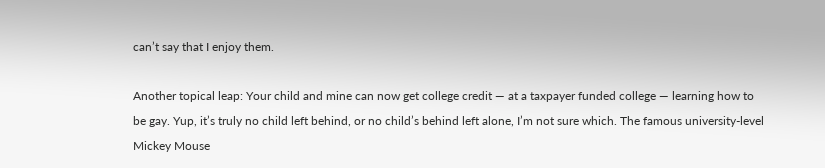can’t say that I enjoy them.

Another topical leap: Your child and mine can now get college credit — at a taxpayer funded college — learning how to be gay. Yup, it’s truly no child left behind, or no child’s behind left alone, I’m not sure which. The famous university-level Mickey Mouse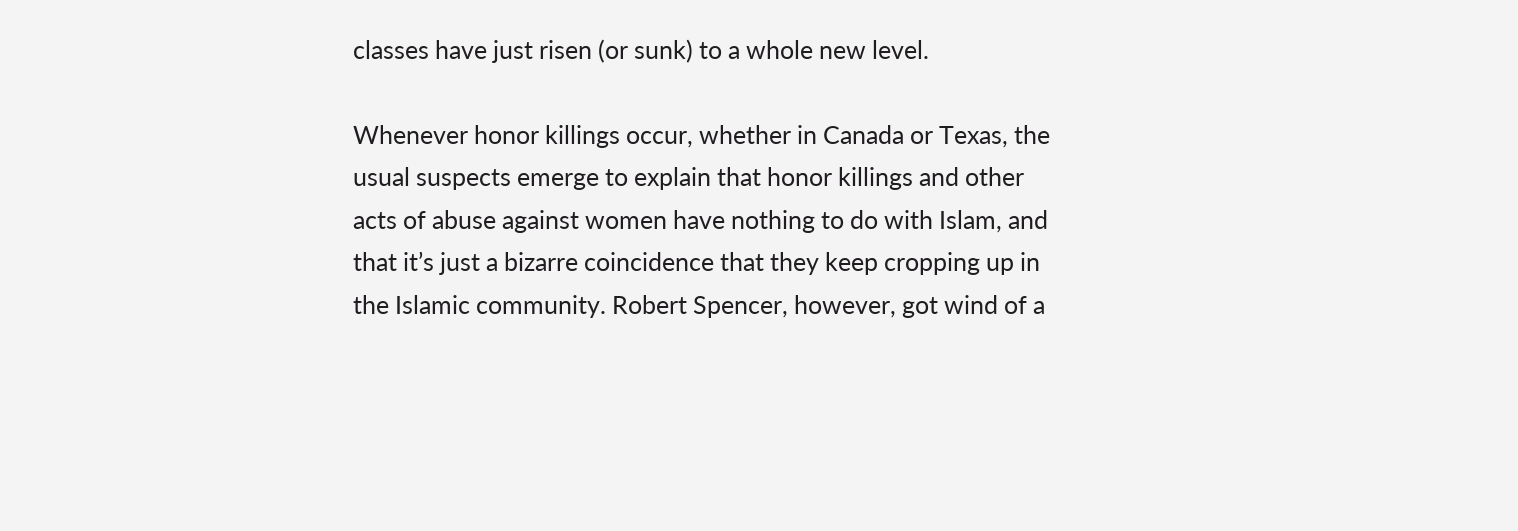classes have just risen (or sunk) to a whole new level.

Whenever honor killings occur, whether in Canada or Texas, the usual suspects emerge to explain that honor killings and other acts of abuse against women have nothing to do with Islam, and that it’s just a bizarre coincidence that they keep cropping up in the Islamic community. Robert Spencer, however, got wind of a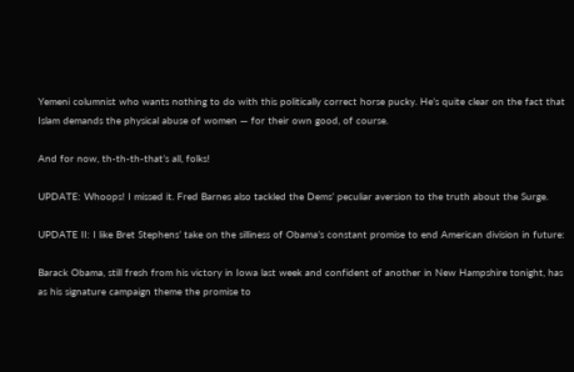Yemeni columnist who wants nothing to do with this politically correct horse pucky. He’s quite clear on the fact that Islam demands the physical abuse of women — for their own good, of course.

And for now, th-th-th-that’s all, folks!

UPDATE: Whoops! I missed it. Fred Barnes also tackled the Dems’ peculiar aversion to the truth about the Surge.

UPDATE II: I like Bret Stephens’ take on the silliness of Obama’s constant promise to end American division in future:

Barack Obama, still fresh from his victory in Iowa last week and confident of another in New Hampshire tonight, has as his signature campaign theme the promise to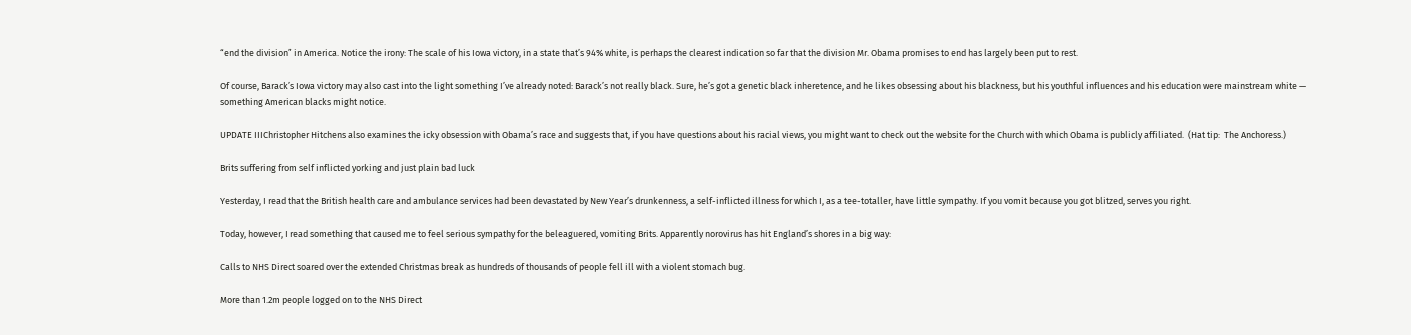“end the division” in America. Notice the irony: The scale of his Iowa victory, in a state that’s 94% white, is perhaps the clearest indication so far that the division Mr. Obama promises to end has largely been put to rest.

Of course, Barack’s Iowa victory may also cast into the light something I’ve already noted: Barack’s not really black. Sure, he’s got a genetic black inheretence, and he likes obsessing about his blackness, but his youthful influences and his education were mainstream white — something American blacks might notice.

UPDATE IIIChristopher Hitchens also examines the icky obsession with Obama’s race and suggests that, if you have questions about his racial views, you might want to check out the website for the Church with which Obama is publicly affiliated.  (Hat tip:  The Anchoress.)

Brits suffering from self inflicted yorking and just plain bad luck

Yesterday, I read that the British health care and ambulance services had been devastated by New Year’s drunkenness, a self-inflicted illness for which I, as a tee-totaller, have little sympathy. If you vomit because you got blitzed, serves you right.

Today, however, I read something that caused me to feel serious sympathy for the beleaguered, vomiting Brits. Apparently norovirus has hit England’s shores in a big way:

Calls to NHS Direct soared over the extended Christmas break as hundreds of thousands of people fell ill with a violent stomach bug.

More than 1.2m people logged on to the NHS Direct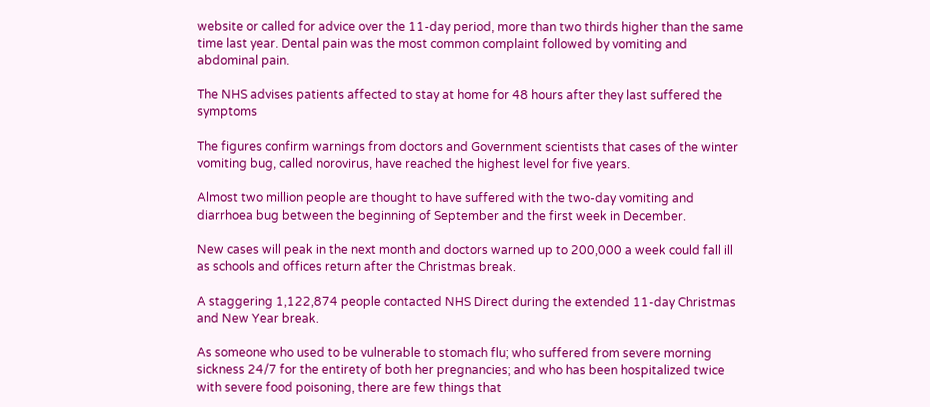website or called for advice over the 11-day period, more than two thirds higher than the same time last year. Dental pain was the most common complaint followed by vomiting and abdominal pain.

The NHS advises patients affected to stay at home for 48 hours after they last suffered the symptoms

The figures confirm warnings from doctors and Government scientists that cases of the winter vomiting bug, called norovirus, have reached the highest level for five years.

Almost two million people are thought to have suffered with the two-day vomiting and diarrhoea bug between the beginning of September and the first week in December.

New cases will peak in the next month and doctors warned up to 200,000 a week could fall ill as schools and offices return after the Christmas break.

A staggering 1,122,874 people contacted NHS Direct during the extended 11-day Christmas and New Year break.

As someone who used to be vulnerable to stomach flu; who suffered from severe morning sickness 24/7 for the entirety of both her pregnancies; and who has been hospitalized twice with severe food poisoning, there are few things that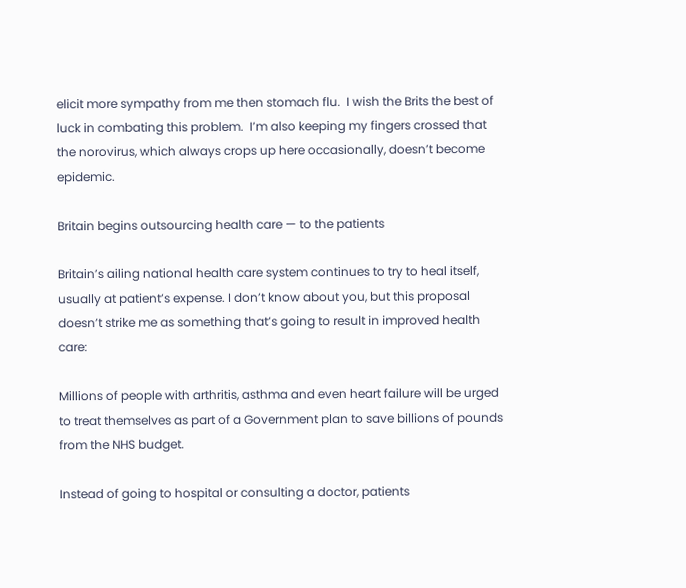elicit more sympathy from me then stomach flu.  I wish the Brits the best of luck in combating this problem.  I’m also keeping my fingers crossed that the norovirus, which always crops up here occasionally, doesn’t become epidemic.

Britain begins outsourcing health care — to the patients

Britain’s ailing national health care system continues to try to heal itself, usually at patient’s expense. I don’t know about you, but this proposal doesn’t strike me as something that’s going to result in improved health care:

Millions of people with arthritis, asthma and even heart failure will be urged to treat themselves as part of a Government plan to save billions of pounds from the NHS budget.

Instead of going to hospital or consulting a doctor, patients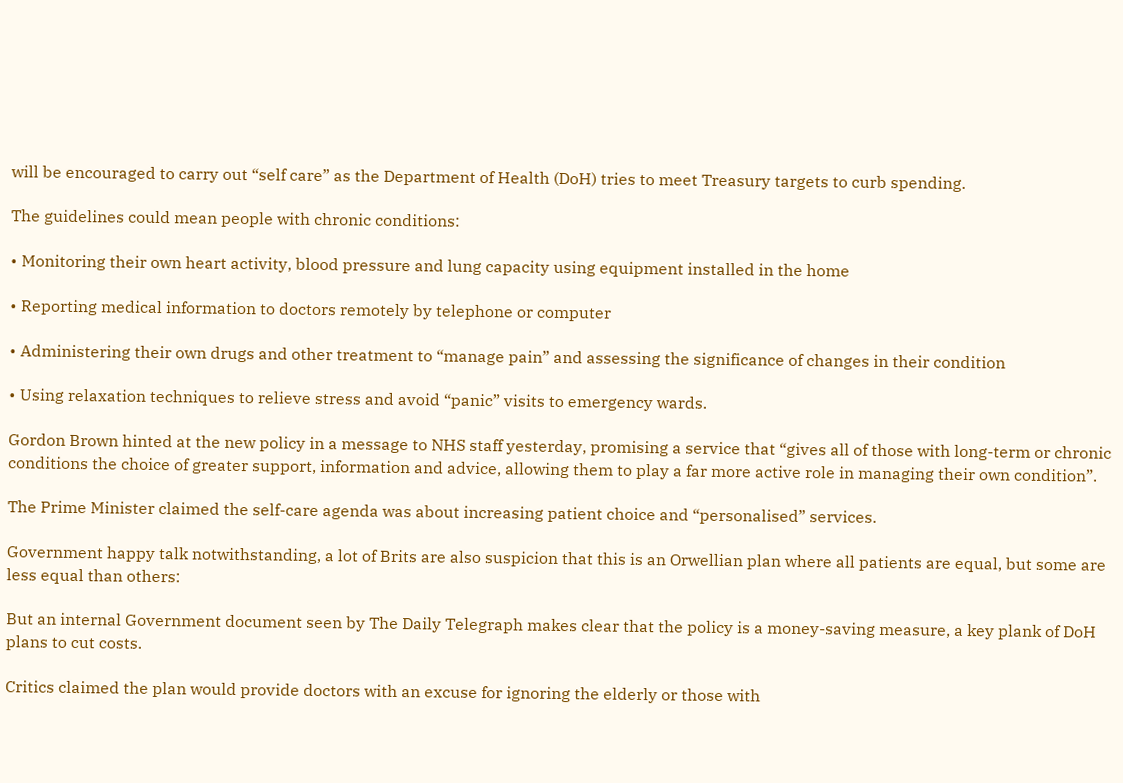will be encouraged to carry out “self care” as the Department of Health (DoH) tries to meet Treasury targets to curb spending.

The guidelines could mean people with chronic conditions:

• Monitoring their own heart activity, blood pressure and lung capacity using equipment installed in the home

• Reporting medical information to doctors remotely by telephone or computer

• Administering their own drugs and other treatment to “manage pain” and assessing the significance of changes in their condition

• Using relaxation techniques to relieve stress and avoid “panic” visits to emergency wards.

Gordon Brown hinted at the new policy in a message to NHS staff yesterday, promising a service that “gives all of those with long-term or chronic conditions the choice of greater support, information and advice, allowing them to play a far more active role in managing their own condition”.

The Prime Minister claimed the self-care agenda was about increasing patient choice and “personalised” services.

Government happy talk notwithstanding, a lot of Brits are also suspicion that this is an Orwellian plan where all patients are equal, but some are less equal than others:

But an internal Government document seen by The Daily Telegraph makes clear that the policy is a money-saving measure, a key plank of DoH plans to cut costs.

Critics claimed the plan would provide doctors with an excuse for ignoring the elderly or those with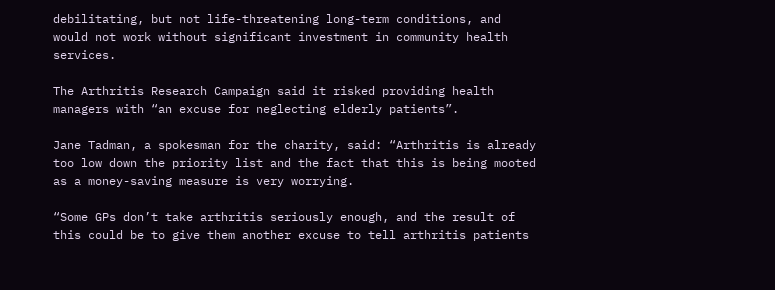debilitating, but not life-threatening long-term conditions, and would not work without significant investment in community health services.

The Arthritis Research Campaign said it risked providing health managers with “an excuse for neglecting elderly patients”.

Jane Tadman, a spokesman for the charity, said: “Arthritis is already too low down the priority list and the fact that this is being mooted as a money-saving measure is very worrying.

“Some GPs don’t take arthritis seriously enough, and the result of this could be to give them another excuse to tell arthritis patients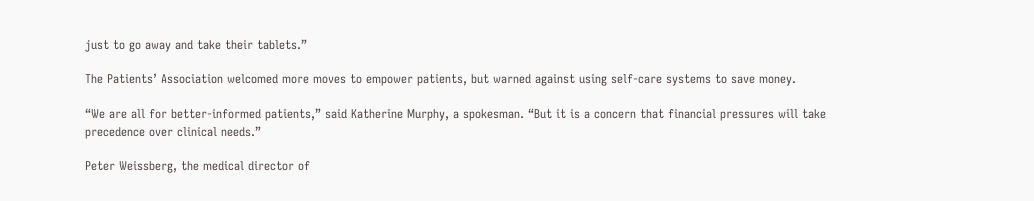just to go away and take their tablets.”

The Patients’ Association welcomed more moves to empower patients, but warned against using self-care systems to save money.

“We are all for better-informed patients,” said Katherine Murphy, a spokesman. “But it is a concern that financial pressures will take precedence over clinical needs.”

Peter Weissberg, the medical director of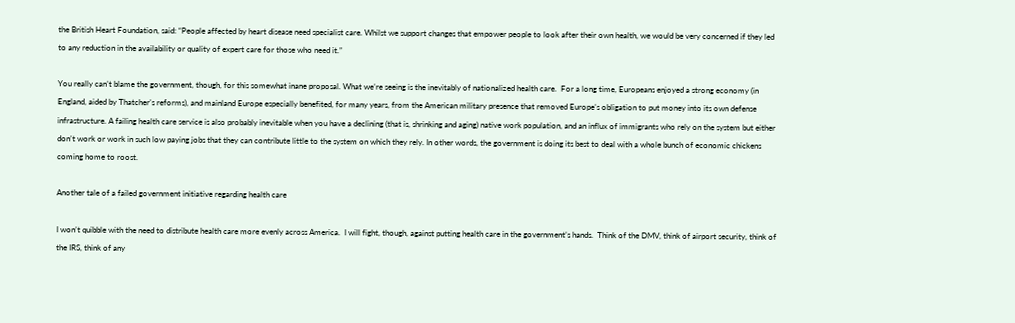the British Heart Foundation, said: “People affected by heart disease need specialist care. Whilst we support changes that empower people to look after their own health, we would be very concerned if they led to any reduction in the availability or quality of expert care for those who need it.”

You really can’t blame the government, though, for this somewhat inane proposal. What we’re seeing is the inevitably of nationalized health care.  For a long time, Europeans enjoyed a strong economy (in England, aided by Thatcher’s reforms), and mainland Europe especially benefited, for many years, from the American military presence that removed Europe’s obligation to put money into its own defense infrastructure. A failing health care service is also probably inevitable when you have a declining (that is, shrinking and aging) native work population, and an influx of immigrants who rely on the system but either don’t work or work in such low paying jobs that they can contribute little to the system on which they rely. In other words, the government is doing its best to deal with a whole bunch of economic chickens coming home to roost.

Another tale of a failed government initiative regarding health care

I won’t quibble with the need to distribute health care more evenly across America.  I will fight, though, against putting health care in the government’s hands.  Think of the DMV, think of airport security, think of the IRS, think of any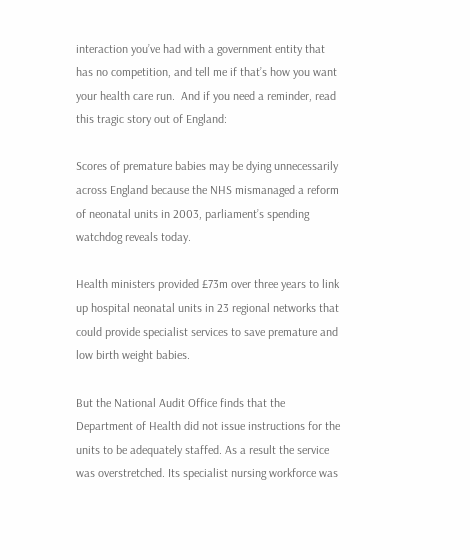interaction you’ve had with a government entity that has no competition, and tell me if that’s how you want your health care run.  And if you need a reminder, read this tragic story out of England:

Scores of premature babies may be dying unnecessarily across England because the NHS mismanaged a reform of neonatal units in 2003, parliament’s spending watchdog reveals today.

Health ministers provided £73m over three years to link up hospital neonatal units in 23 regional networks that could provide specialist services to save premature and low birth weight babies.

But the National Audit Office finds that the Department of Health did not issue instructions for the units to be adequately staffed. As a result the service was overstretched. Its specialist nursing workforce was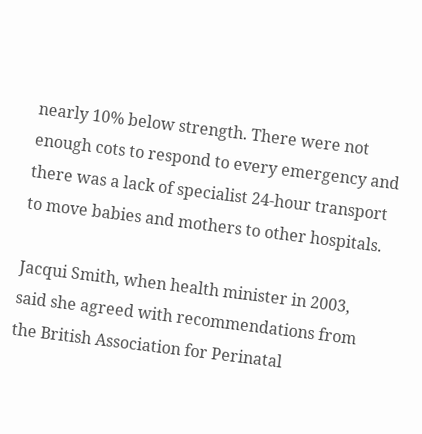nearly 10% below strength. There were not enough cots to respond to every emergency and there was a lack of specialist 24-hour transport to move babies and mothers to other hospitals.

Jacqui Smith, when health minister in 2003, said she agreed with recommendations from the British Association for Perinatal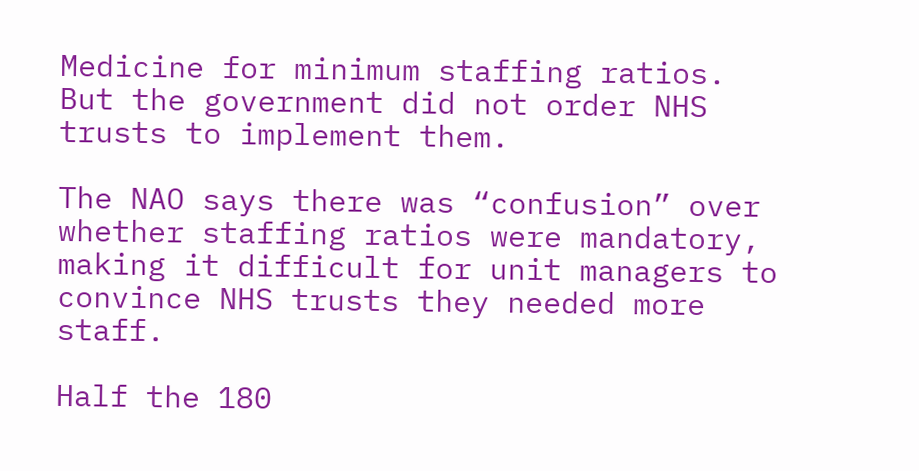Medicine for minimum staffing ratios. But the government did not order NHS trusts to implement them.

The NAO says there was “confusion” over whether staffing ratios were mandatory, making it difficult for unit managers to convince NHS trusts they needed more staff.

Half the 180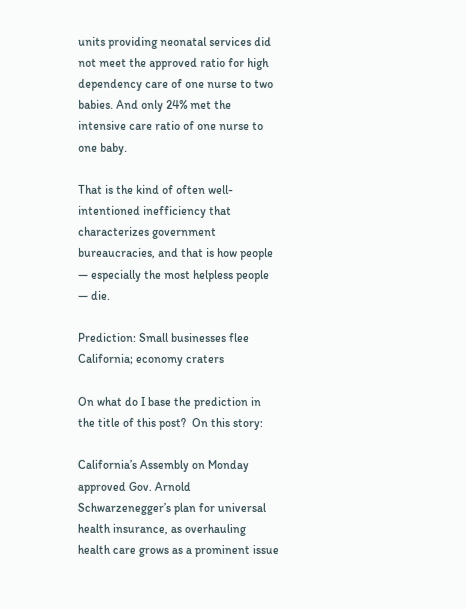units providing neonatal services did not meet the approved ratio for high dependency care of one nurse to two babies. And only 24% met the intensive care ratio of one nurse to one baby.

That is the kind of often well-intentioned inefficiency that characterizes government bureaucracies, and that is how people — especially the most helpless people — die.

Prediction: Small businesses flee California; economy craters

On what do I base the prediction in the title of this post?  On this story:

California’s Assembly on Monday approved Gov. Arnold Schwarzenegger’s plan for universal health insurance, as overhauling health care grows as a prominent issue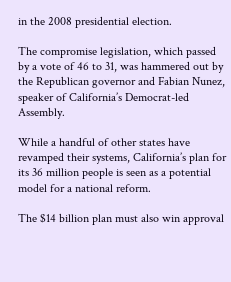in the 2008 presidential election.

The compromise legislation, which passed by a vote of 46 to 31, was hammered out by the Republican governor and Fabian Nunez, speaker of California’s Democrat-led Assembly.

While a handful of other states have revamped their systems, California’s plan for its 36 million people is seen as a potential model for a national reform.

The $14 billion plan must also win approval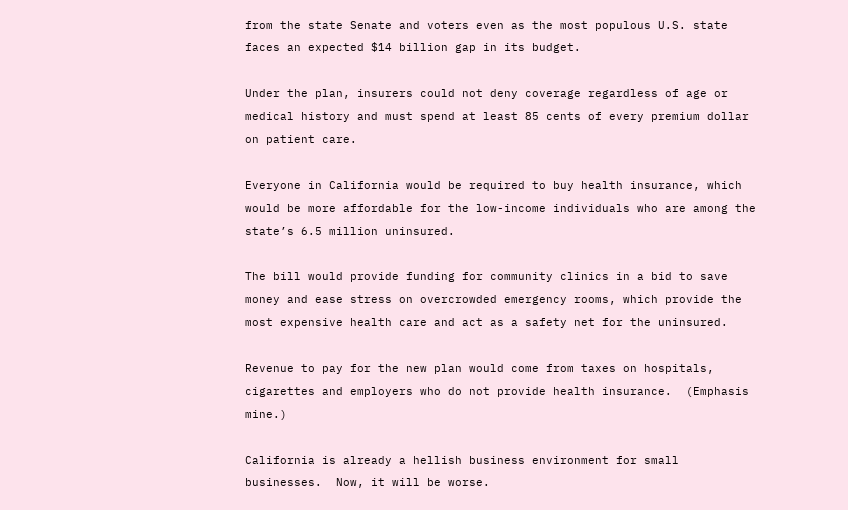from the state Senate and voters even as the most populous U.S. state faces an expected $14 billion gap in its budget.

Under the plan, insurers could not deny coverage regardless of age or medical history and must spend at least 85 cents of every premium dollar on patient care.

Everyone in California would be required to buy health insurance, which would be more affordable for the low-income individuals who are among the state’s 6.5 million uninsured.

The bill would provide funding for community clinics in a bid to save money and ease stress on overcrowded emergency rooms, which provide the most expensive health care and act as a safety net for the uninsured.

Revenue to pay for the new plan would come from taxes on hospitals, cigarettes and employers who do not provide health insurance.  (Emphasis mine.)

California is already a hellish business environment for small businesses.  Now, it will be worse.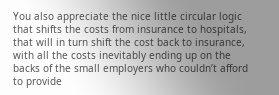You also appreciate the nice little circular logic that shifts the costs from insurance to hospitals, that will in turn shift the cost back to insurance, with all the costs inevitably ending up on the backs of the small employers who couldn’t afford to provide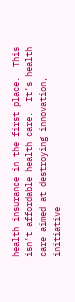health insurance in the first place.  This isn’t affordable health care.  It’s health care aimed at destroying innovation, initiative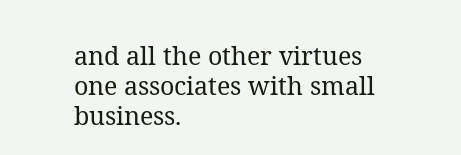and all the other virtues one associates with small business.